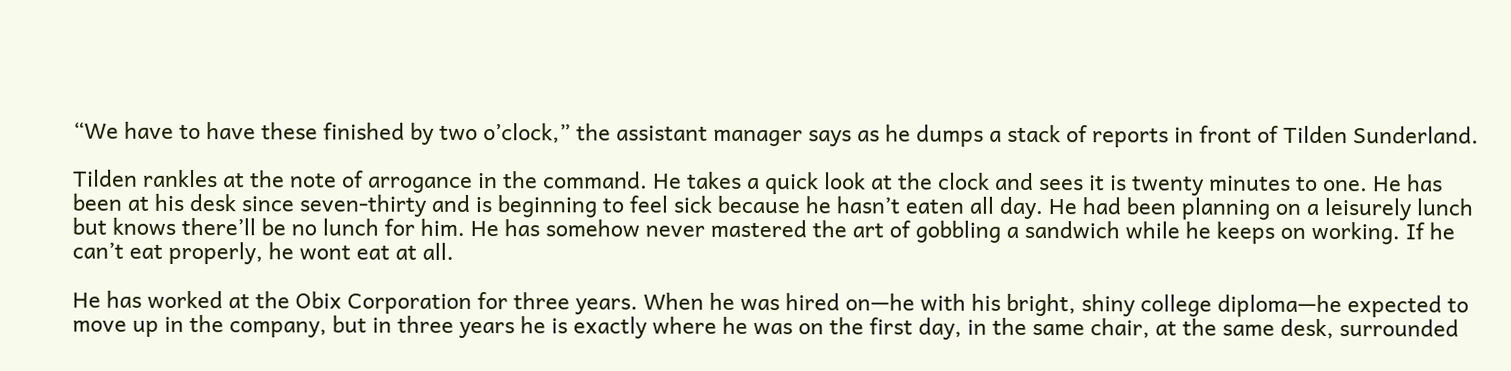“We have to have these finished by two o’clock,” the assistant manager says as he dumps a stack of reports in front of Tilden Sunderland.

Tilden rankles at the note of arrogance in the command. He takes a quick look at the clock and sees it is twenty minutes to one. He has been at his desk since seven-thirty and is beginning to feel sick because he hasn’t eaten all day. He had been planning on a leisurely lunch but knows there’ll be no lunch for him. He has somehow never mastered the art of gobbling a sandwich while he keeps on working. If he can’t eat properly, he wont eat at all.

He has worked at the Obix Corporation for three years. When he was hired on—he with his bright, shiny college diploma—he expected to move up in the company, but in three years he is exactly where he was on the first day, in the same chair, at the same desk, surrounded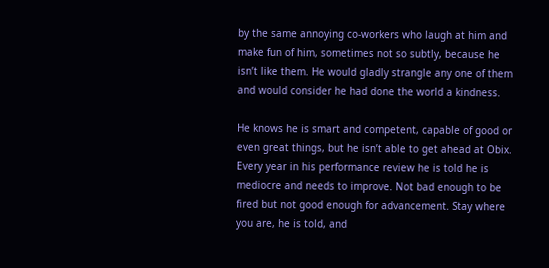by the same annoying co-workers who laugh at him and make fun of him, sometimes not so subtly, because he isn’t like them. He would gladly strangle any one of them and would consider he had done the world a kindness.

He knows he is smart and competent, capable of good or even great things, but he isn’t able to get ahead at Obix. Every year in his performance review he is told he is mediocre and needs to improve. Not bad enough to be fired but not good enough for advancement. Stay where you are, he is told, and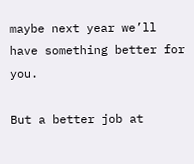maybe next year we’ll have something better for you.

But a better job at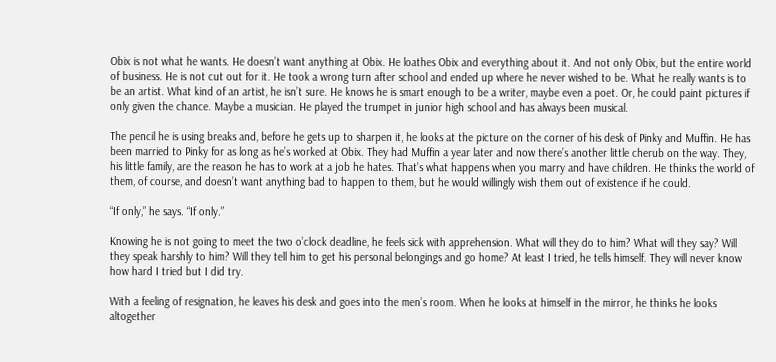Obix is not what he wants. He doesn’t want anything at Obix. He loathes Obix and everything about it. And not only Obix, but the entire world of business. He is not cut out for it. He took a wrong turn after school and ended up where he never wished to be. What he really wants is to be an artist. What kind of an artist, he isn’t sure. He knows he is smart enough to be a writer, maybe even a poet. Or, he could paint pictures if only given the chance. Maybe a musician. He played the trumpet in junior high school and has always been musical.

The pencil he is using breaks and, before he gets up to sharpen it, he looks at the picture on the corner of his desk of Pinky and Muffin. He has been married to Pinky for as long as he’s worked at Obix. They had Muffin a year later and now there’s another little cherub on the way. They, his little family, are the reason he has to work at a job he hates. That’s what happens when you marry and have children. He thinks the world of them, of course, and doesn’t want anything bad to happen to them, but he would willingly wish them out of existence if he could.

“If only,” he says. “If only.”

Knowing he is not going to meet the two o’clock deadline, he feels sick with apprehension. What will they do to him? What will they say? Will they speak harshly to him? Will they tell him to get his personal belongings and go home? At least I tried, he tells himself. They will never know how hard I tried but I did try.

With a feeling of resignation, he leaves his desk and goes into the men’s room. When he looks at himself in the mirror, he thinks he looks altogether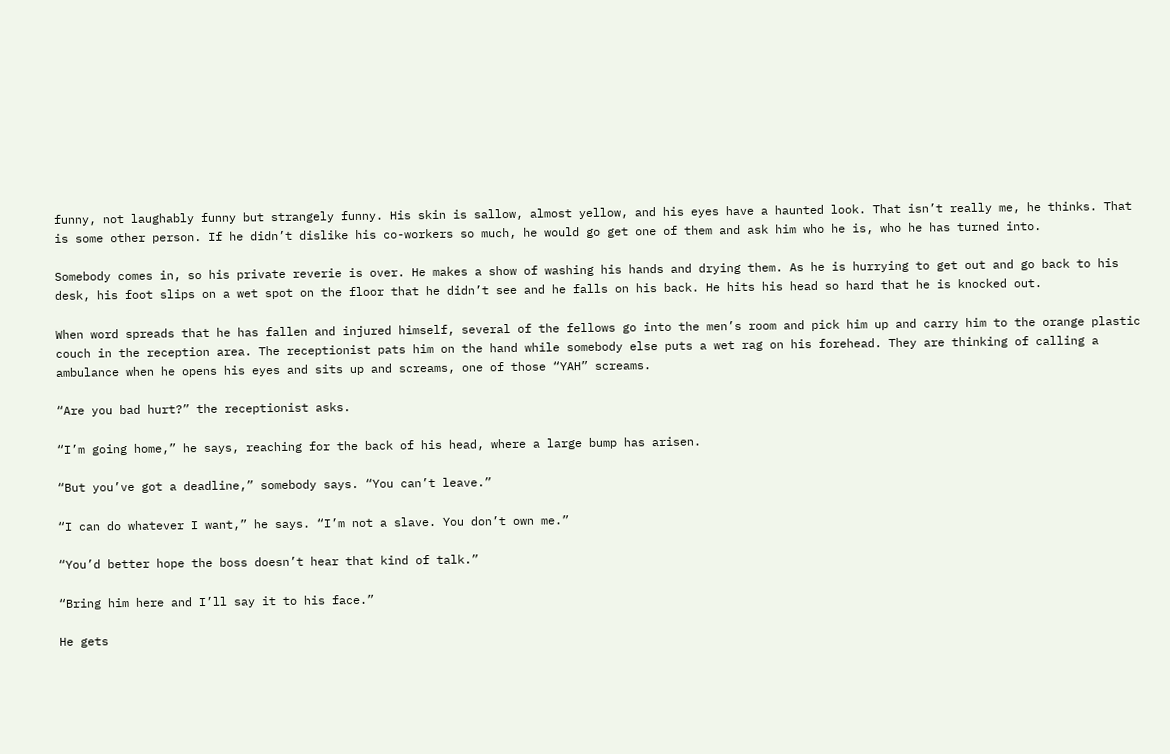funny, not laughably funny but strangely funny. His skin is sallow, almost yellow, and his eyes have a haunted look. That isn’t really me, he thinks. That is some other person. If he didn’t dislike his co-workers so much, he would go get one of them and ask him who he is, who he has turned into.

Somebody comes in, so his private reverie is over. He makes a show of washing his hands and drying them. As he is hurrying to get out and go back to his desk, his foot slips on a wet spot on the floor that he didn’t see and he falls on his back. He hits his head so hard that he is knocked out.

When word spreads that he has fallen and injured himself, several of the fellows go into the men’s room and pick him up and carry him to the orange plastic couch in the reception area. The receptionist pats him on the hand while somebody else puts a wet rag on his forehead. They are thinking of calling a ambulance when he opens his eyes and sits up and screams, one of those “YAH” screams.

“Are you bad hurt?” the receptionist asks.

“I’m going home,” he says, reaching for the back of his head, where a large bump has arisen.

“But you’ve got a deadline,” somebody says. “You can’t leave.”

“I can do whatever I want,” he says. “I’m not a slave. You don’t own me.”

“You’d better hope the boss doesn’t hear that kind of talk.”

“Bring him here and I’ll say it to his face.”

He gets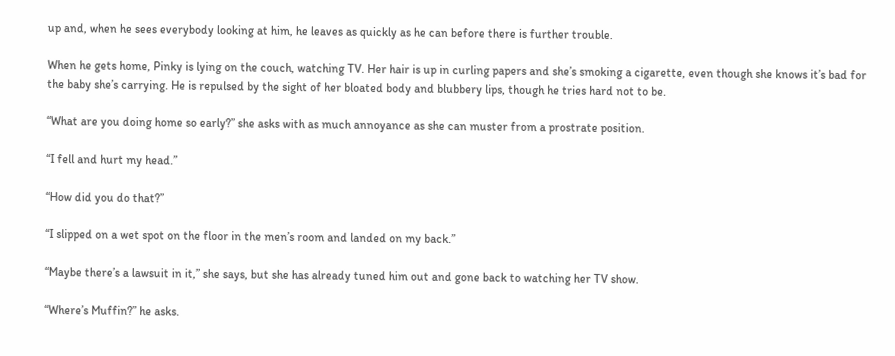up and, when he sees everybody looking at him, he leaves as quickly as he can before there is further trouble.

When he gets home, Pinky is lying on the couch, watching TV. Her hair is up in curling papers and she’s smoking a cigarette, even though she knows it’s bad for the baby she’s carrying. He is repulsed by the sight of her bloated body and blubbery lips, though he tries hard not to be.

“What are you doing home so early?” she asks with as much annoyance as she can muster from a prostrate position.

“I fell and hurt my head.”

“How did you do that?”

“I slipped on a wet spot on the floor in the men’s room and landed on my back.”

“Maybe there’s a lawsuit in it,” she says, but she has already tuned him out and gone back to watching her TV show.

“Where’s Muffin?” he asks.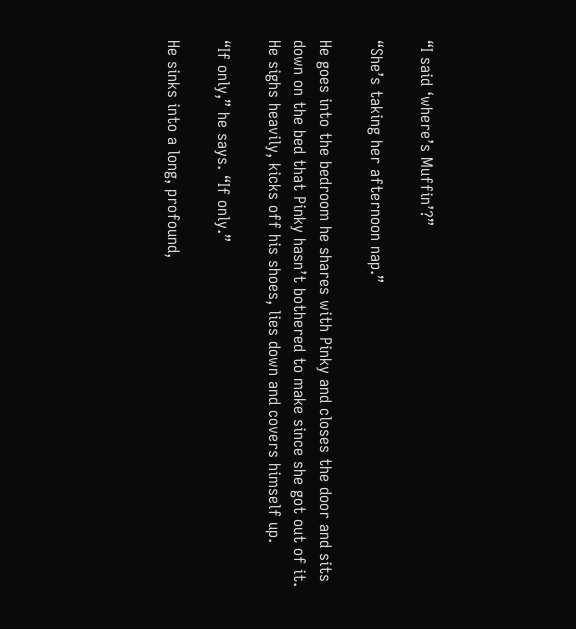“I said ‘where’s Muffin’?”

“She’s taking her afternoon nap.”

He goes into the bedroom he shares with Pinky and closes the door and sits down on the bed that Pinky hasn’t bothered to make since she got out of it. He sighs heavily, kicks off his shoes, lies down and covers himself up.

“If only,” he says. “If only.”

He sinks into a long, profound,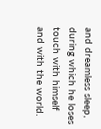and dreamless sleep, during which he loses touch with himself and with the world.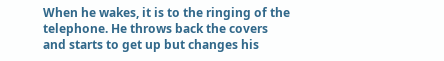When he wakes, it is to the ringing of the telephone. He throws back the covers and starts to get up but changes his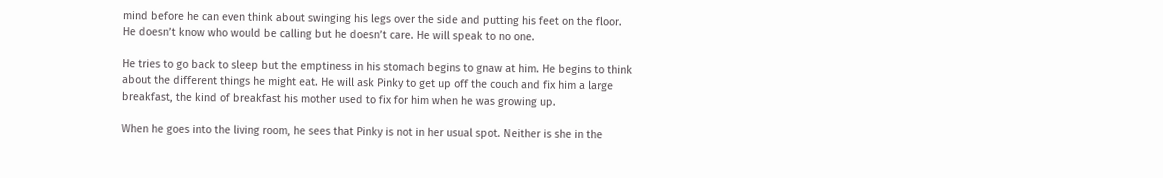mind before he can even think about swinging his legs over the side and putting his feet on the floor. He doesn’t know who would be calling but he doesn’t care. He will speak to no one.

He tries to go back to sleep but the emptiness in his stomach begins to gnaw at him. He begins to think about the different things he might eat. He will ask Pinky to get up off the couch and fix him a large breakfast, the kind of breakfast his mother used to fix for him when he was growing up.

When he goes into the living room, he sees that Pinky is not in her usual spot. Neither is she in the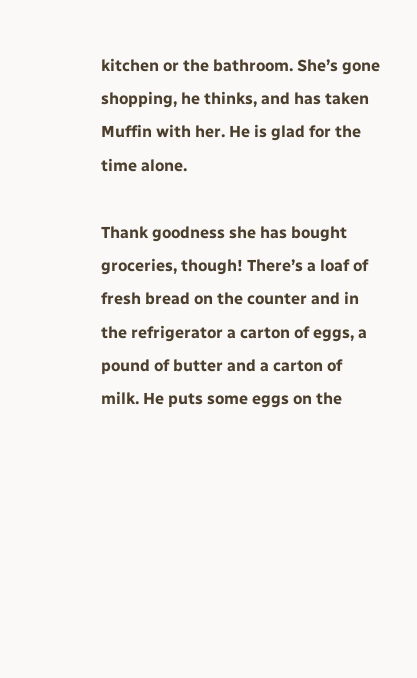kitchen or the bathroom. She’s gone shopping, he thinks, and has taken Muffin with her. He is glad for the time alone.

Thank goodness she has bought groceries, though! There’s a loaf of fresh bread on the counter and in the refrigerator a carton of eggs, a pound of butter and a carton of milk. He puts some eggs on the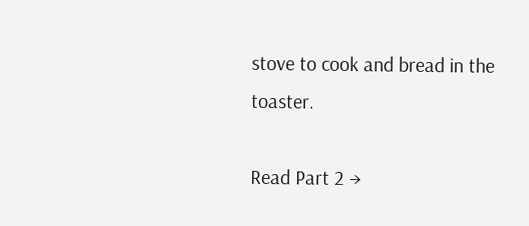stove to cook and bread in the toaster.

Read Part 2 →